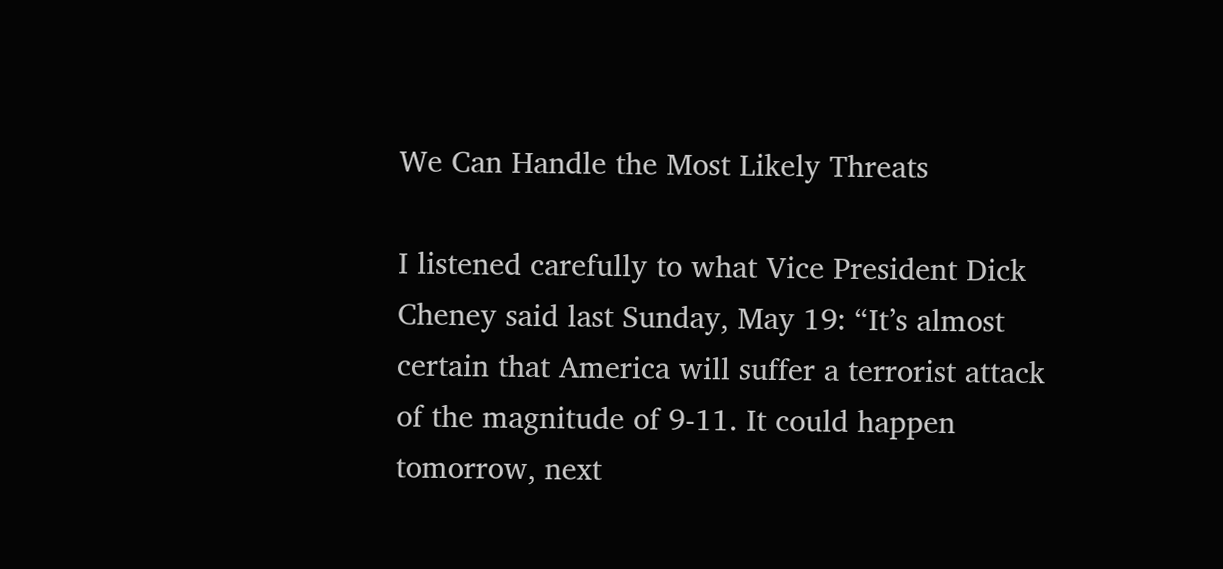We Can Handle the Most Likely Threats

I listened carefully to what Vice President Dick Cheney said last Sunday, May 19: “It’s almost certain that America will suffer a terrorist attack of the magnitude of 9-11. It could happen tomorrow, next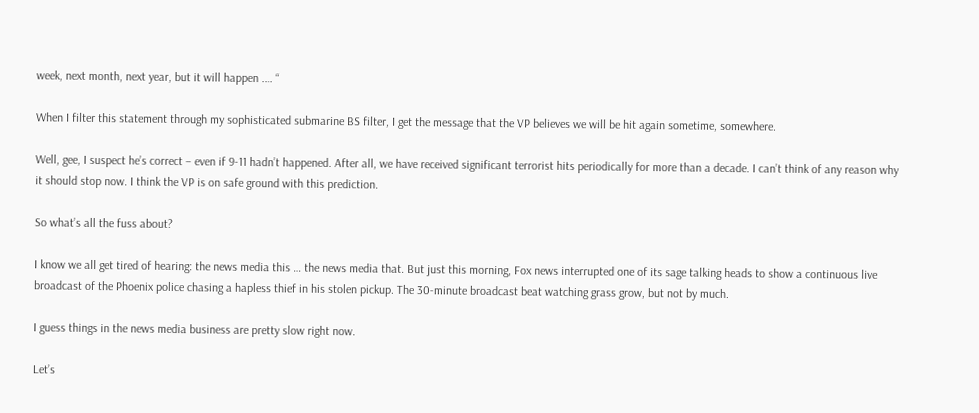week, next month, next year, but it will happen .… “

When I filter this statement through my sophisticated submarine BS filter, I get the message that the VP believes we will be hit again sometime, somewhere.

Well, gee, I suspect he’s correct – even if 9-11 hadn’t happened. After all, we have received significant terrorist hits periodically for more than a decade. I can’t think of any reason why it should stop now. I think the VP is on safe ground with this prediction.

So what’s all the fuss about?

I know we all get tired of hearing: the news media this … the news media that. But just this morning, Fox news interrupted one of its sage talking heads to show a continuous live broadcast of the Phoenix police chasing a hapless thief in his stolen pickup. The 30-minute broadcast beat watching grass grow, but not by much.

I guess things in the news media business are pretty slow right now.

Let’s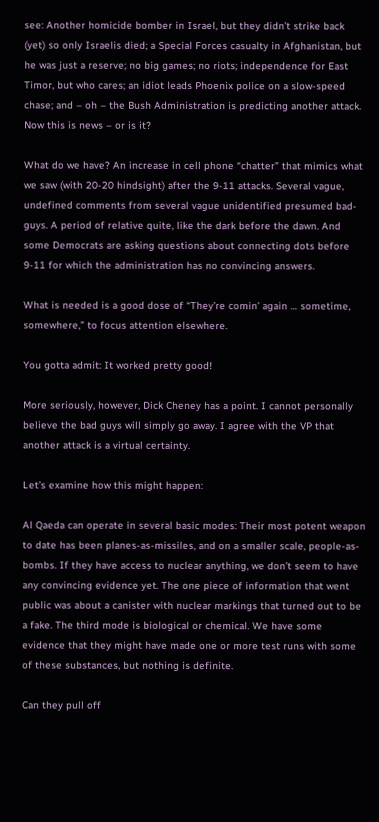see: Another homicide bomber in Israel, but they didn’t strike back (yet) so only Israelis died; a Special Forces casualty in Afghanistan, but he was just a reserve; no big games; no riots; independence for East Timor, but who cares; an idiot leads Phoenix police on a slow-speed chase; and – oh – the Bush Administration is predicting another attack. Now this is news – or is it?

What do we have? An increase in cell phone “chatter” that mimics what we saw (with 20-20 hindsight) after the 9-11 attacks. Several vague, undefined comments from several vague unidentified presumed bad-guys. A period of relative quite, like the dark before the dawn. And some Democrats are asking questions about connecting dots before 9-11 for which the administration has no convincing answers.

What is needed is a good dose of “They’re comin’ again … sometime, somewhere,” to focus attention elsewhere.

You gotta admit: It worked pretty good!

More seriously, however, Dick Cheney has a point. I cannot personally believe the bad guys will simply go away. I agree with the VP that another attack is a virtual certainty.

Let’s examine how this might happen:

Al Qaeda can operate in several basic modes: Their most potent weapon to date has been planes-as-missiles, and on a smaller scale, people-as-bombs. If they have access to nuclear anything, we don’t seem to have any convincing evidence yet. The one piece of information that went public was about a canister with nuclear markings that turned out to be a fake. The third mode is biological or chemical. We have some evidence that they might have made one or more test runs with some of these substances, but nothing is definite.

Can they pull off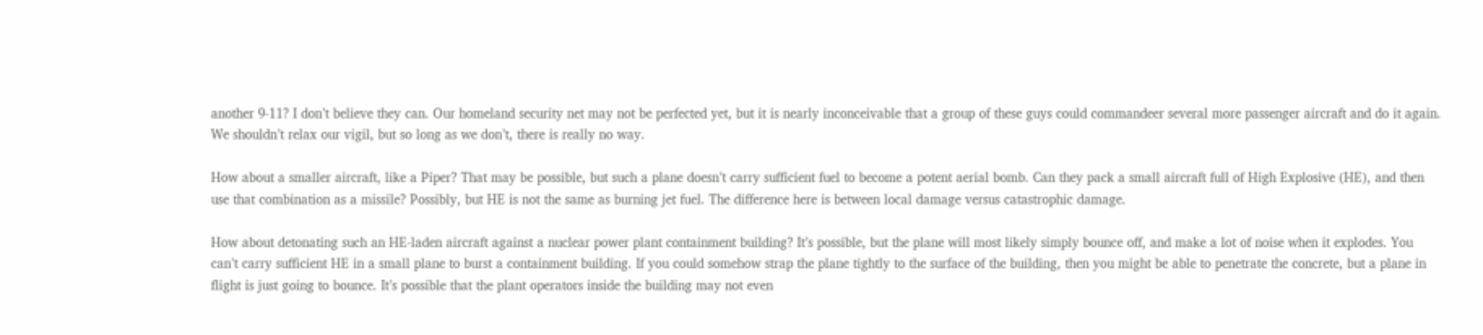another 9-11? I don’t believe they can. Our homeland security net may not be perfected yet, but it is nearly inconceivable that a group of these guys could commandeer several more passenger aircraft and do it again. We shouldn’t relax our vigil, but so long as we don’t, there is really no way.

How about a smaller aircraft, like a Piper? That may be possible, but such a plane doesn’t carry sufficient fuel to become a potent aerial bomb. Can they pack a small aircraft full of High Explosive (HE), and then use that combination as a missile? Possibly, but HE is not the same as burning jet fuel. The difference here is between local damage versus catastrophic damage.

How about detonating such an HE-laden aircraft against a nuclear power plant containment building? It’s possible, but the plane will most likely simply bounce off, and make a lot of noise when it explodes. You can’t carry sufficient HE in a small plane to burst a containment building. If you could somehow strap the plane tightly to the surface of the building, then you might be able to penetrate the concrete, but a plane in flight is just going to bounce. It’s possible that the plant operators inside the building may not even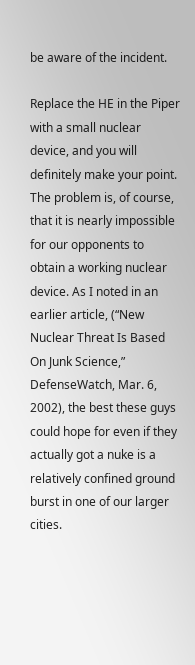be aware of the incident.

Replace the HE in the Piper with a small nuclear device, and you will definitely make your point. The problem is, of course, that it is nearly impossible for our opponents to obtain a working nuclear device. As I noted in an earlier article, (“New Nuclear Threat Is Based On Junk Science,” DefenseWatch, Mar. 6, 2002), the best these guys could hope for even if they actually got a nuke is a relatively confined ground burst in one of our larger cities.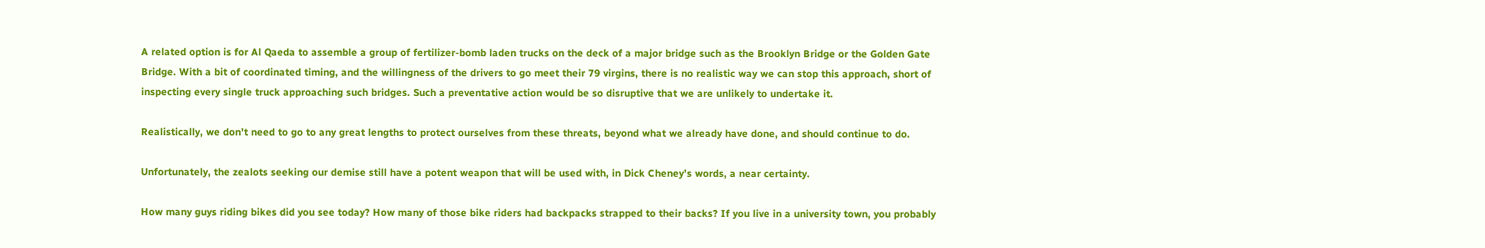A related option is for Al Qaeda to assemble a group of fertilizer-bomb laden trucks on the deck of a major bridge such as the Brooklyn Bridge or the Golden Gate Bridge. With a bit of coordinated timing, and the willingness of the drivers to go meet their 79 virgins, there is no realistic way we can stop this approach, short of inspecting every single truck approaching such bridges. Such a preventative action would be so disruptive that we are unlikely to undertake it.

Realistically, we don’t need to go to any great lengths to protect ourselves from these threats, beyond what we already have done, and should continue to do.

Unfortunately, the zealots seeking our demise still have a potent weapon that will be used with, in Dick Cheney’s words, a near certainty.

How many guys riding bikes did you see today? How many of those bike riders had backpacks strapped to their backs? If you live in a university town, you probably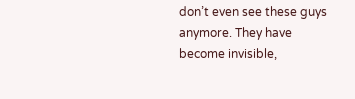don’t even see these guys anymore. They have become invisible,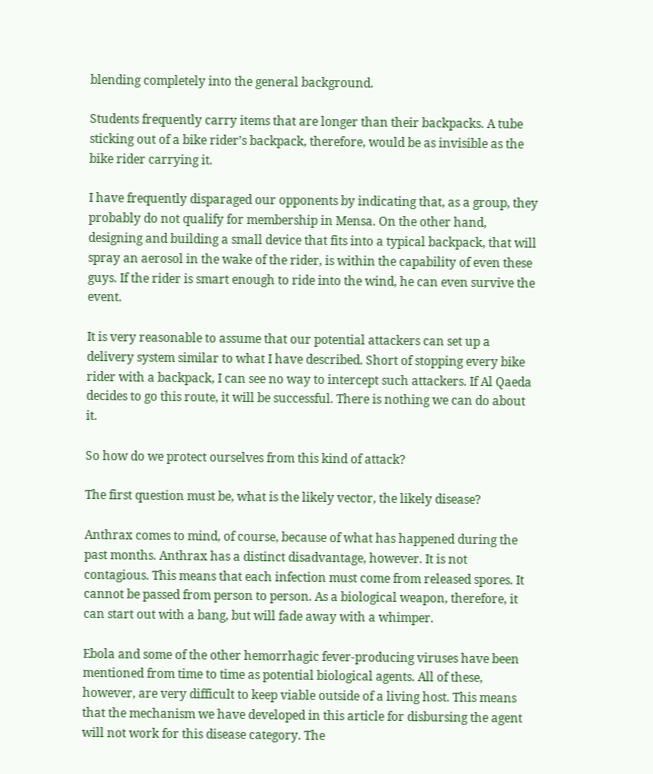blending completely into the general background.

Students frequently carry items that are longer than their backpacks. A tube sticking out of a bike rider’s backpack, therefore, would be as invisible as the bike rider carrying it.

I have frequently disparaged our opponents by indicating that, as a group, they probably do not qualify for membership in Mensa. On the other hand, designing and building a small device that fits into a typical backpack, that will spray an aerosol in the wake of the rider, is within the capability of even these guys. If the rider is smart enough to ride into the wind, he can even survive the event.

It is very reasonable to assume that our potential attackers can set up a delivery system similar to what I have described. Short of stopping every bike rider with a backpack, I can see no way to intercept such attackers. If Al Qaeda decides to go this route, it will be successful. There is nothing we can do about it.

So how do we protect ourselves from this kind of attack?

The first question must be, what is the likely vector, the likely disease?

Anthrax comes to mind, of course, because of what has happened during the past months. Anthrax has a distinct disadvantage, however. It is not contagious. This means that each infection must come from released spores. It cannot be passed from person to person. As a biological weapon, therefore, it can start out with a bang, but will fade away with a whimper.

Ebola and some of the other hemorrhagic fever-producing viruses have been mentioned from time to time as potential biological agents. All of these, however, are very difficult to keep viable outside of a living host. This means that the mechanism we have developed in this article for disbursing the agent will not work for this disease category. The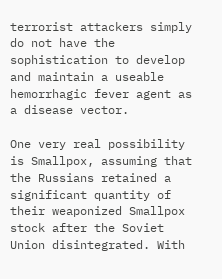terrorist attackers simply do not have the sophistication to develop and maintain a useable hemorrhagic fever agent as a disease vector.

One very real possibility is Smallpox, assuming that the Russians retained a significant quantity of their weaponized Smallpox stock after the Soviet Union disintegrated. With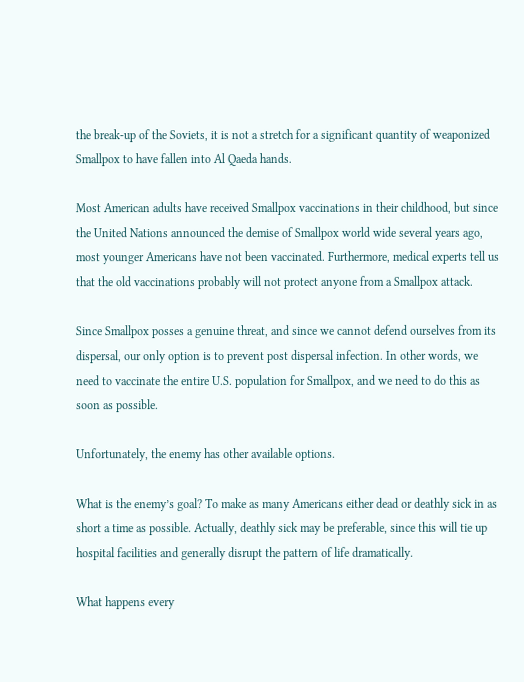the break-up of the Soviets, it is not a stretch for a significant quantity of weaponized Smallpox to have fallen into Al Qaeda hands.

Most American adults have received Smallpox vaccinations in their childhood, but since the United Nations announced the demise of Smallpox world wide several years ago, most younger Americans have not been vaccinated. Furthermore, medical experts tell us that the old vaccinations probably will not protect anyone from a Smallpox attack.

Since Smallpox posses a genuine threat, and since we cannot defend ourselves from its dispersal, our only option is to prevent post dispersal infection. In other words, we need to vaccinate the entire U.S. population for Smallpox, and we need to do this as soon as possible.

Unfortunately, the enemy has other available options.

What is the enemy’s goal? To make as many Americans either dead or deathly sick in as short a time as possible. Actually, deathly sick may be preferable, since this will tie up hospital facilities and generally disrupt the pattern of life dramatically.

What happens every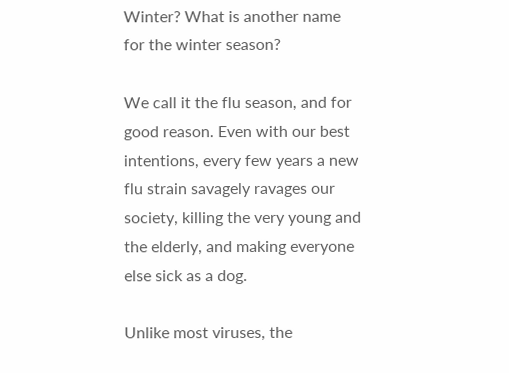Winter? What is another name for the winter season?

We call it the flu season, and for good reason. Even with our best intentions, every few years a new flu strain savagely ravages our society, killing the very young and the elderly, and making everyone else sick as a dog.

Unlike most viruses, the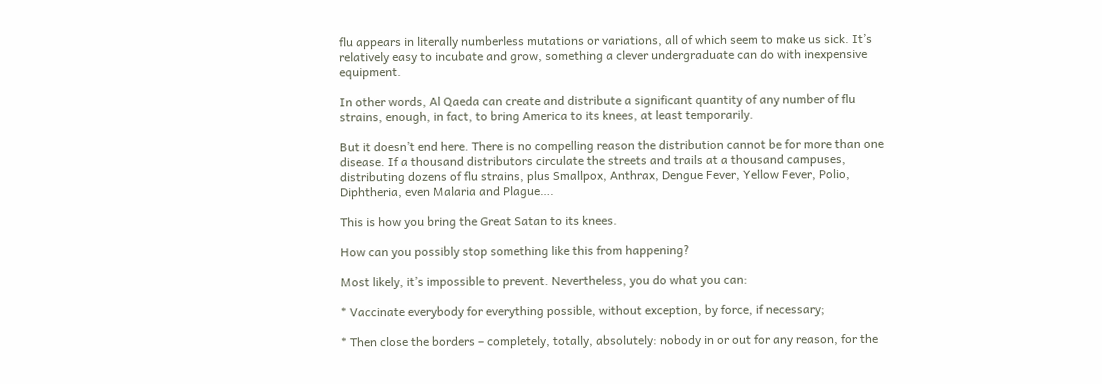flu appears in literally numberless mutations or variations, all of which seem to make us sick. It’s relatively easy to incubate and grow, something a clever undergraduate can do with inexpensive equipment.

In other words, Al Qaeda can create and distribute a significant quantity of any number of flu strains, enough, in fact, to bring America to its knees, at least temporarily.

But it doesn’t end here. There is no compelling reason the distribution cannot be for more than one disease. If a thousand distributors circulate the streets and trails at a thousand campuses, distributing dozens of flu strains, plus Smallpox, Anthrax, Dengue Fever, Yellow Fever, Polio, Diphtheria, even Malaria and Plague….

This is how you bring the Great Satan to its knees.

How can you possibly stop something like this from happening?

Most likely, it’s impossible to prevent. Nevertheless, you do what you can:

* Vaccinate everybody for everything possible, without exception, by force, if necessary;

* Then close the borders – completely, totally, absolutely: nobody in or out for any reason, for the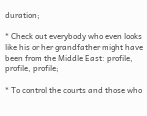duration;

* Check out everybody who even looks like his or her grandfather might have been from the Middle East: profile, profile, profile;

* To control the courts and those who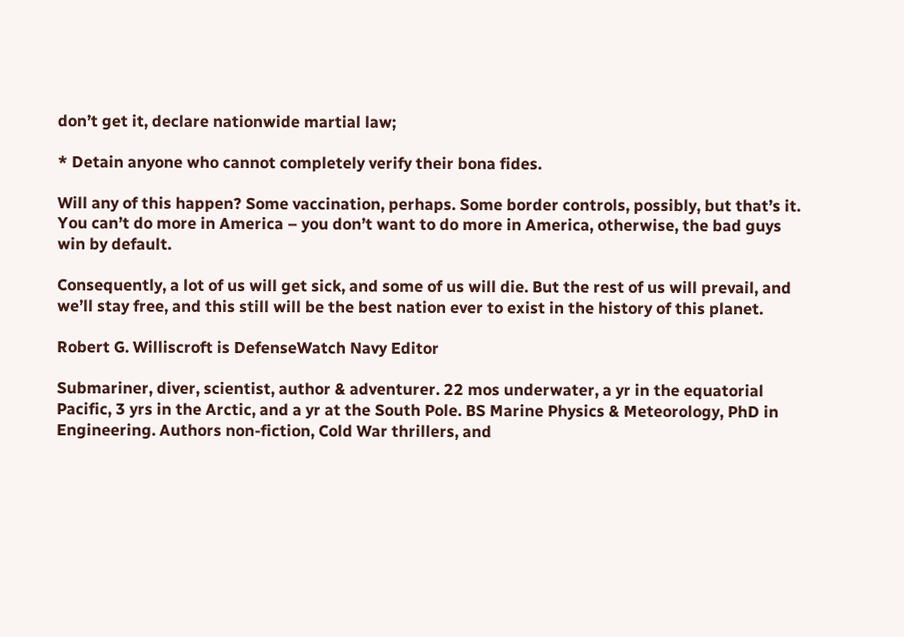don’t get it, declare nationwide martial law;

* Detain anyone who cannot completely verify their bona fides.

Will any of this happen? Some vaccination, perhaps. Some border controls, possibly, but that’s it. You can’t do more in America – you don’t want to do more in America, otherwise, the bad guys win by default.

Consequently, a lot of us will get sick, and some of us will die. But the rest of us will prevail, and we’ll stay free, and this still will be the best nation ever to exist in the history of this planet.

Robert G. Williscroft is DefenseWatch Navy Editor

Submariner, diver, scientist, author & adventurer. 22 mos underwater, a yr in the equatorial Pacific, 3 yrs in the Arctic, and a yr at the South Pole. BS Marine Physics & Meteorology, PhD in Engineering. Authors non-fiction, Cold War thrillers, and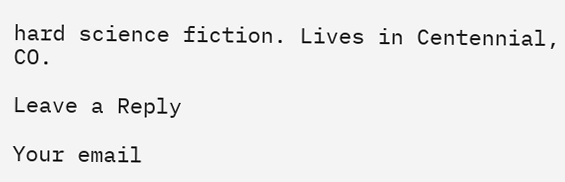hard science fiction. Lives in Centennial, CO.

Leave a Reply

Your email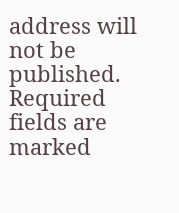address will not be published. Required fields are marked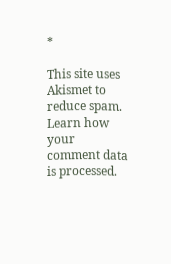*

This site uses Akismet to reduce spam. Learn how your comment data is processed.